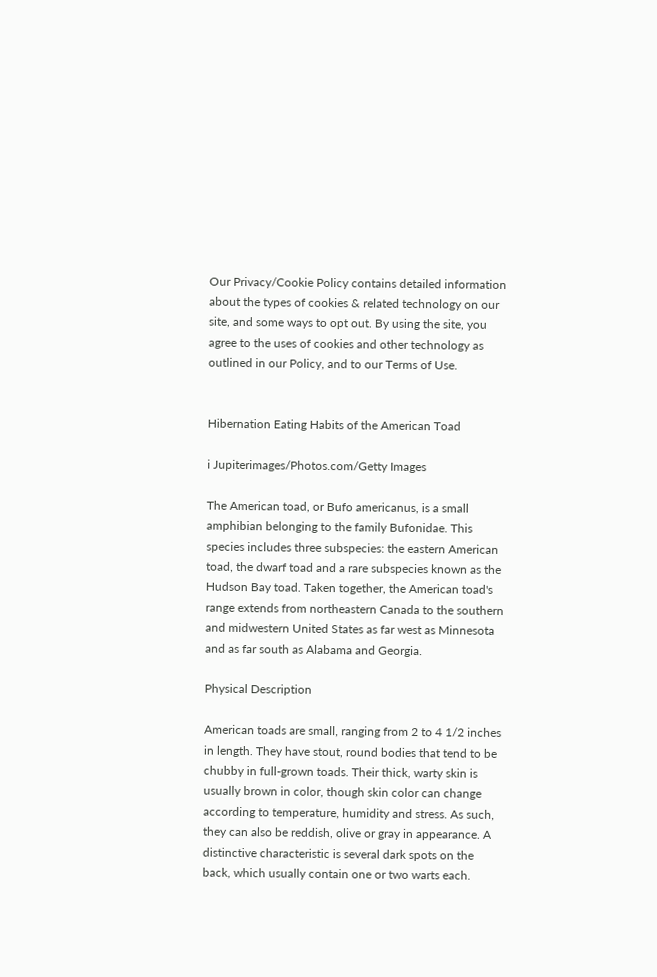Our Privacy/Cookie Policy contains detailed information about the types of cookies & related technology on our site, and some ways to opt out. By using the site, you agree to the uses of cookies and other technology as outlined in our Policy, and to our Terms of Use.


Hibernation Eating Habits of the American Toad

i Jupiterimages/Photos.com/Getty Images

The American toad, or Bufo americanus, is a small amphibian belonging to the family Bufonidae. This species includes three subspecies: the eastern American toad, the dwarf toad and a rare subspecies known as the Hudson Bay toad. Taken together, the American toad's range extends from northeastern Canada to the southern and midwestern United States as far west as Minnesota and as far south as Alabama and Georgia.

Physical Description

American toads are small, ranging from 2 to 4 1/2 inches in length. They have stout, round bodies that tend to be chubby in full-grown toads. Their thick, warty skin is usually brown in color, though skin color can change according to temperature, humidity and stress. As such, they can also be reddish, olive or gray in appearance. A distinctive characteristic is several dark spots on the back, which usually contain one or two warts each.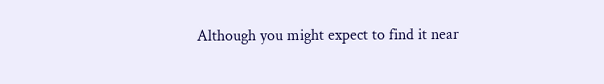Although you might expect to find it near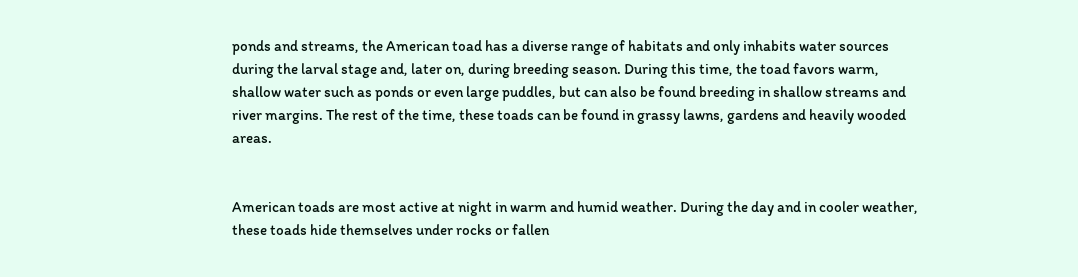ponds and streams, the American toad has a diverse range of habitats and only inhabits water sources during the larval stage and, later on, during breeding season. During this time, the toad favors warm, shallow water such as ponds or even large puddles, but can also be found breeding in shallow streams and river margins. The rest of the time, these toads can be found in grassy lawns, gardens and heavily wooded areas.


American toads are most active at night in warm and humid weather. During the day and in cooler weather, these toads hide themselves under rocks or fallen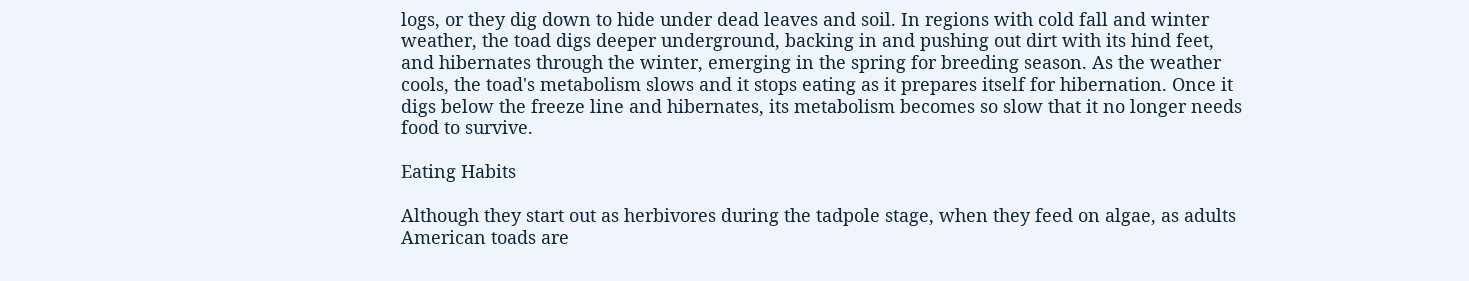logs, or they dig down to hide under dead leaves and soil. In regions with cold fall and winter weather, the toad digs deeper underground, backing in and pushing out dirt with its hind feet, and hibernates through the winter, emerging in the spring for breeding season. As the weather cools, the toad's metabolism slows and it stops eating as it prepares itself for hibernation. Once it digs below the freeze line and hibernates, its metabolism becomes so slow that it no longer needs food to survive.

Eating Habits

Although they start out as herbivores during the tadpole stage, when they feed on algae, as adults American toads are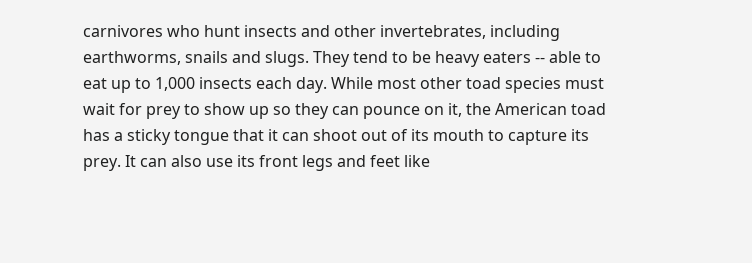carnivores who hunt insects and other invertebrates, including earthworms, snails and slugs. They tend to be heavy eaters -- able to eat up to 1,000 insects each day. While most other toad species must wait for prey to show up so they can pounce on it, the American toad has a sticky tongue that it can shoot out of its mouth to capture its prey. It can also use its front legs and feet like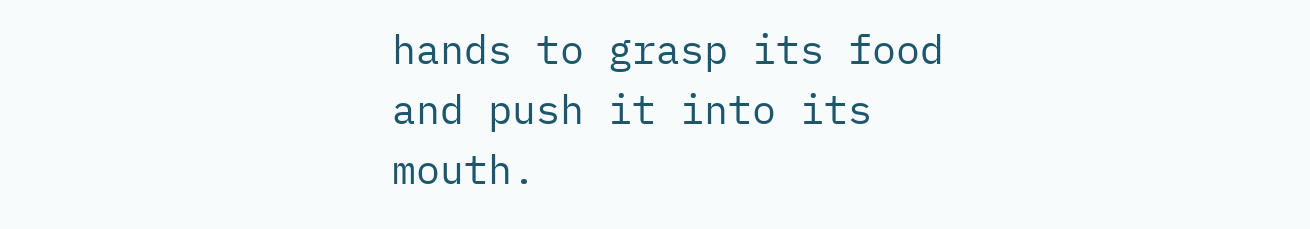hands to grasp its food and push it into its mouth.